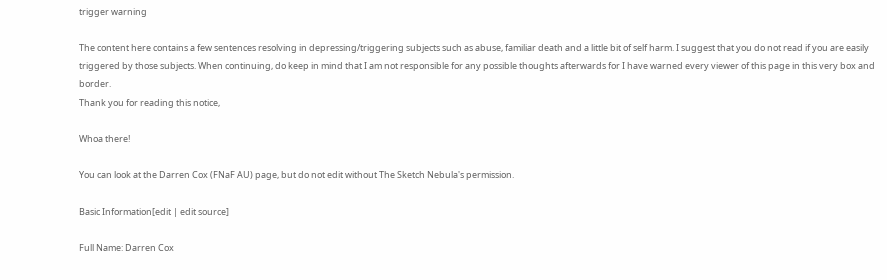trigger warning

The content here contains a few sentences resolving in depressing/triggering subjects such as abuse, familiar death and a little bit of self harm. I suggest that you do not read if you are easily triggered by those subjects. When continuing, do keep in mind that I am not responsible for any possible thoughts afterwards for I have warned every viewer of this page in this very box and border.
Thank you for reading this notice,

Whoa there!

You can look at the Darren Cox (FNaF AU) page, but do not edit without The Sketch Nebula's permission.

Basic Information[edit | edit source]

Full Name: Darren Cox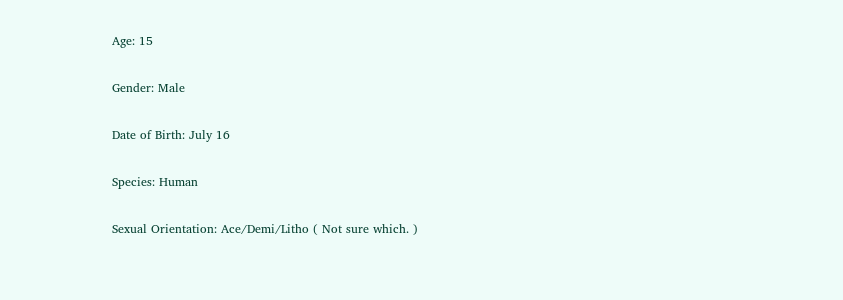Age: 15

Gender: Male

Date of Birth: July 16

Species: Human

Sexual Orientation: Ace/Demi/Litho ( Not sure which. )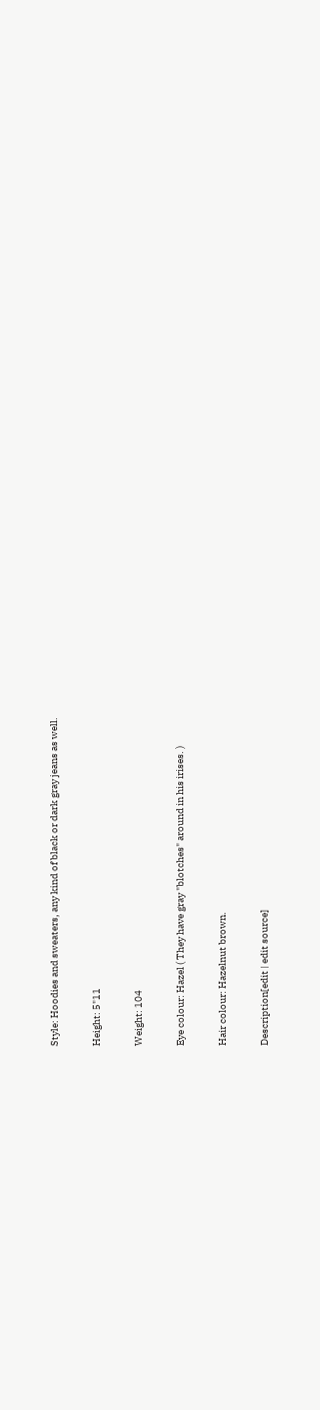Style: Hoodies and sweaters, any kind of black or dark gray jeans as well.

Height: 5"11

Weight: 104

Eye colour: Hazel ( They have gray "blotches" around in his irises. )

Hair colour: Hazelnut brown.

Description[edit | edit source]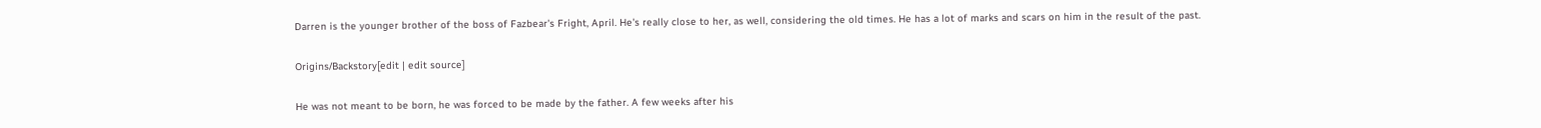Darren is the younger brother of the boss of Fazbear's Fright, April. He's really close to her, as well, considering the old times. He has a lot of marks and scars on him in the result of the past.

Origins/Backstory[edit | edit source]

He was not meant to be born, he was forced to be made by the father. A few weeks after his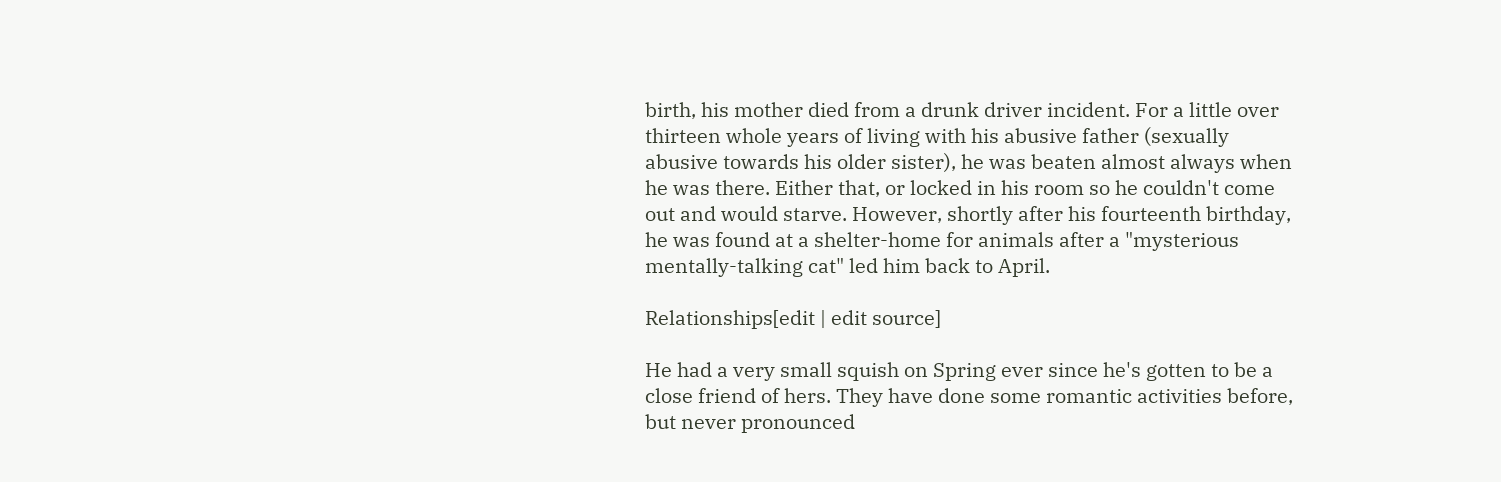birth, his mother died from a drunk driver incident. For a little over thirteen whole years of living with his abusive father (sexually abusive towards his older sister), he was beaten almost always when he was there. Either that, or locked in his room so he couldn't come out and would starve. However, shortly after his fourteenth birthday, he was found at a shelter-home for animals after a "mysterious mentally-talking cat" led him back to April.

Relationships[edit | edit source]

He had a very small squish on Spring ever since he's gotten to be a close friend of hers. They have done some romantic activities before, but never pronounced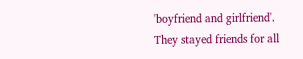'boyfriend and girlfriend'. They stayed friends for all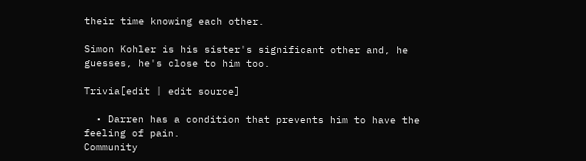their time knowing each other.

Simon Kohler is his sister's significant other and, he guesses, he's close to him too.

Trivia[edit | edit source]

  • Darren has a condition that prevents him to have the feeling of pain.
Community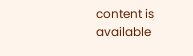content is available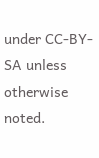under CC-BY-SA unless otherwise noted.